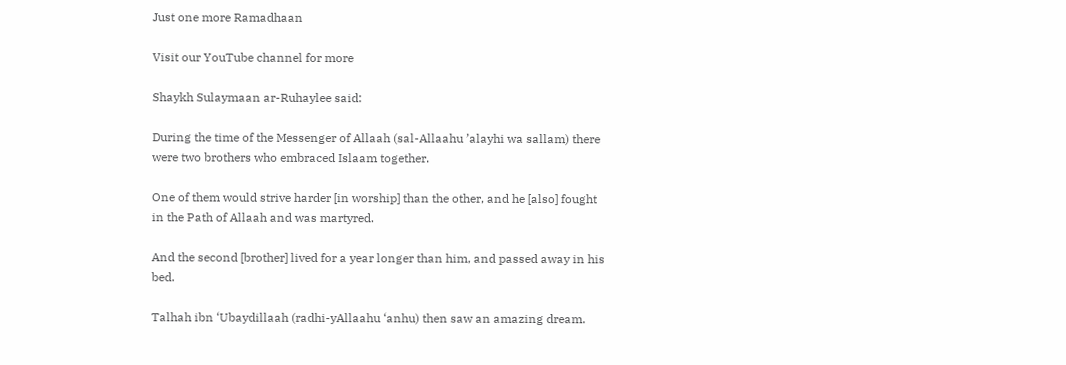Just one more Ramadhaan

Visit our YouTube channel for more

Shaykh Sulaymaan ar-Ruhaylee said:

During the time of the Messenger of Allaah (sal-Allaahu ’alayhi wa sallam) there were two brothers who embraced Islaam together.

One of them would strive harder [in worship] than the other, and he [also] fought in the Path of Allaah and was martyred.

And the second [brother] lived for a year longer than him, and passed away in his bed.

Talhah ibn ‘Ubaydillaah (radhi-yAllaahu ‘anhu) then saw an amazing dream.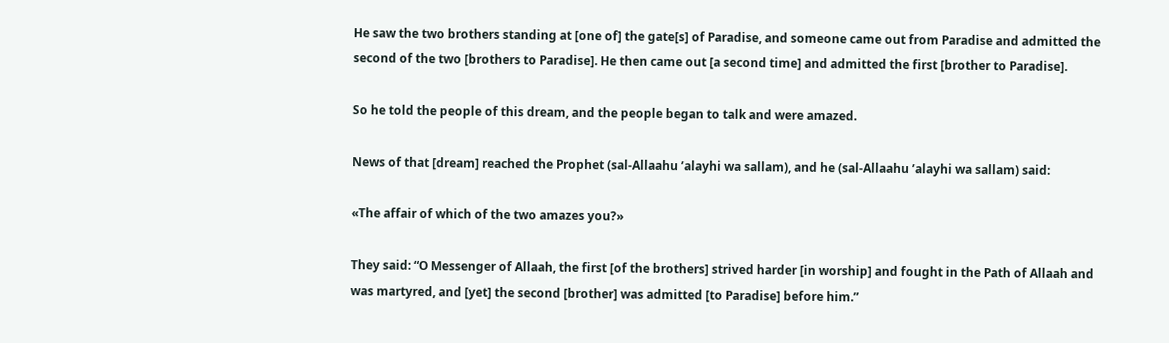He saw the two brothers standing at [one of] the gate[s] of Paradise, and someone came out from Paradise and admitted the second of the two [brothers to Paradise]. He then came out [a second time] and admitted the first [brother to Paradise].

So he told the people of this dream, and the people began to talk and were amazed.

News of that [dream] reached the Prophet (sal-Allaahu ’alayhi wa sallam), and he (sal-Allaahu ’alayhi wa sallam) said:

«The affair of which of the two amazes you?»

They said: “O Messenger of Allaah, the first [of the brothers] strived harder [in worship] and fought in the Path of Allaah and was martyred, and [yet] the second [brother] was admitted [to Paradise] before him.”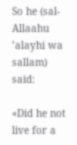So he (sal-Allaahu ’alayhi wa sallam) said:

«Did he not live for a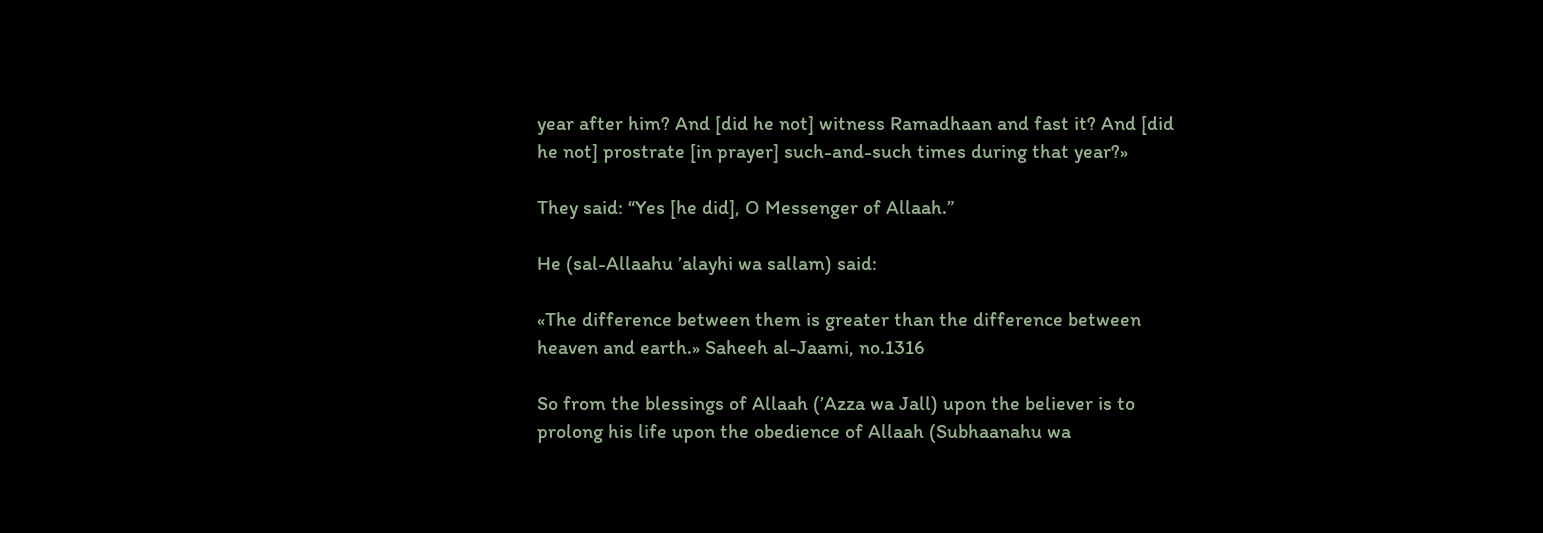year after him? And [did he not] witness Ramadhaan and fast it? And [did he not] prostrate [in prayer] such-and-such times during that year?»

They said: “Yes [he did], O Messenger of Allaah.”

He (sal-Allaahu ’alayhi wa sallam) said:

«The difference between them is greater than the difference between heaven and earth.» Saheeh al-Jaami, no.1316

So from the blessings of Allaah (’Azza wa Jall) upon the believer is to prolong his life upon the obedience of Allaah (Subhaanahu wa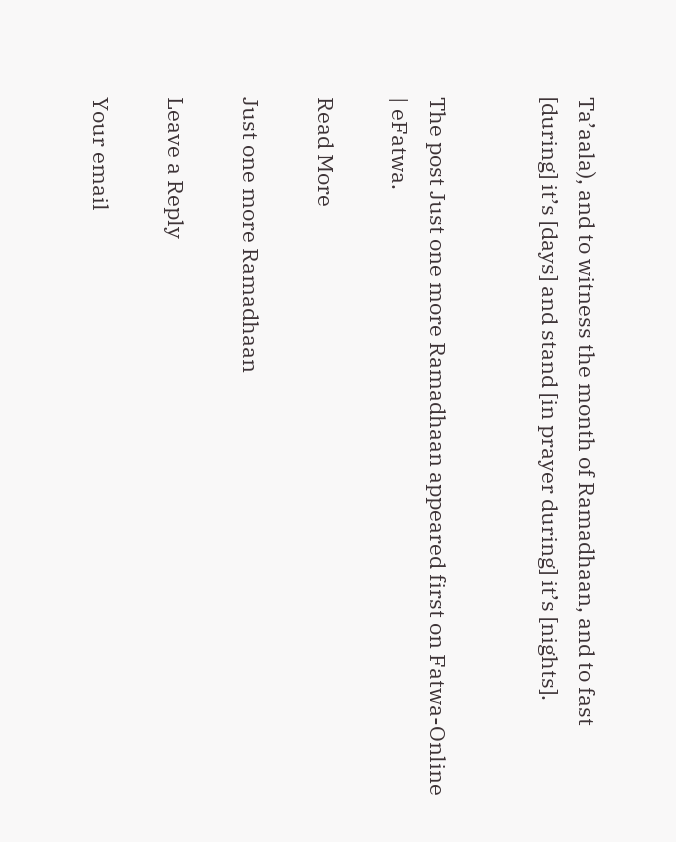Ta’aala), and to witness the month of Ramadhaan, and to fast [during] it’s [days] and stand [in prayer during] it’s [nights].


The post Just one more Ramadhaan appeared first on Fatwa-Online | eFatwa.

Read More

Just one more Ramadhaan

Leave a Reply

Your email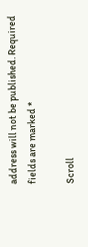address will not be published. Required fields are marked *

Scroll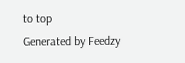to top
Generated by Feedzy